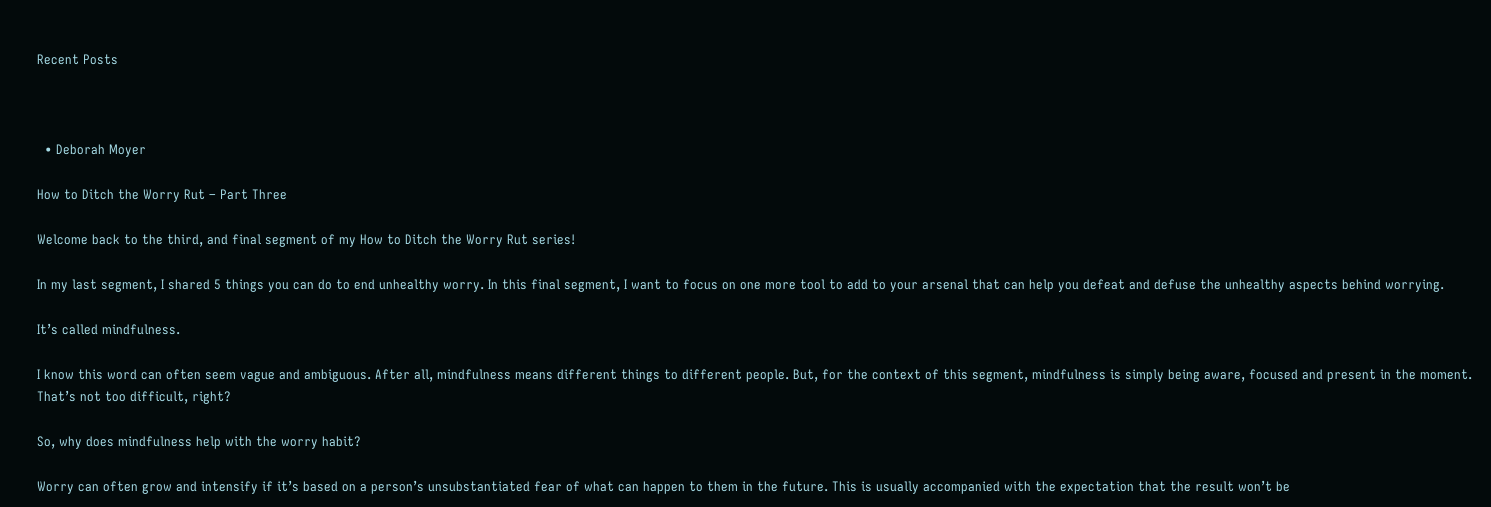Recent Posts



  • Deborah Moyer

How to Ditch the Worry Rut – Part Three

Welcome back to the third, and final segment of my How to Ditch the Worry Rut series!

In my last segment, I shared 5 things you can do to end unhealthy worry. In this final segment, I want to focus on one more tool to add to your arsenal that can help you defeat and defuse the unhealthy aspects behind worrying.

It’s called mindfulness.

I know this word can often seem vague and ambiguous. After all, mindfulness means different things to different people. But, for the context of this segment, mindfulness is simply being aware, focused and present in the moment. That’s not too difficult, right?

So, why does mindfulness help with the worry habit?

Worry can often grow and intensify if it’s based on a person’s unsubstantiated fear of what can happen to them in the future. This is usually accompanied with the expectation that the result won’t be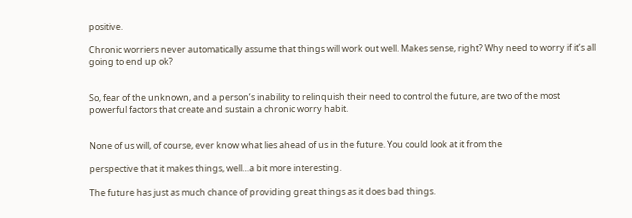positive.

Chronic worriers never automatically assume that things will work out well. Makes sense, right? Why need to worry if it’s all going to end up ok?


So, fear of the unknown, and a person’s inability to relinquish their need to control the future, are two of the most powerful factors that create and sustain a chronic worry habit.


None of us will, of course, ever know what lies ahead of us in the future. You could look at it from the

perspective that it makes things, well…a bit more interesting.

The future has just as much chance of providing great things as it does bad things.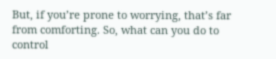But, if you’re prone to worrying, that’s far from comforting. So, what can you do to control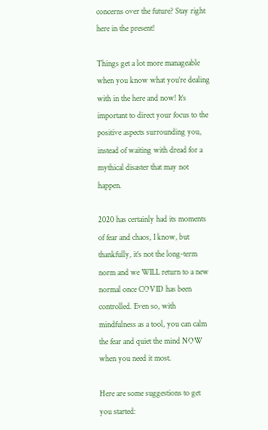concerns over the future? Stay right here in the present!

Things get a lot more manageable when you know what you’re dealing with in the here and now! It’s important to direct your focus to the positive aspects surrounding you, instead of waiting with dread for a mythical disaster that may not happen.

2020 has certainly had its moments of fear and chaos, I know, but thankfully, it’s not the long-term norm and we WILL return to a new normal once COVID has been controlled. Even so, with mindfulness as a tool, you can calm the fear and quiet the mind NOW when you need it most.

Here are some suggestions to get you started: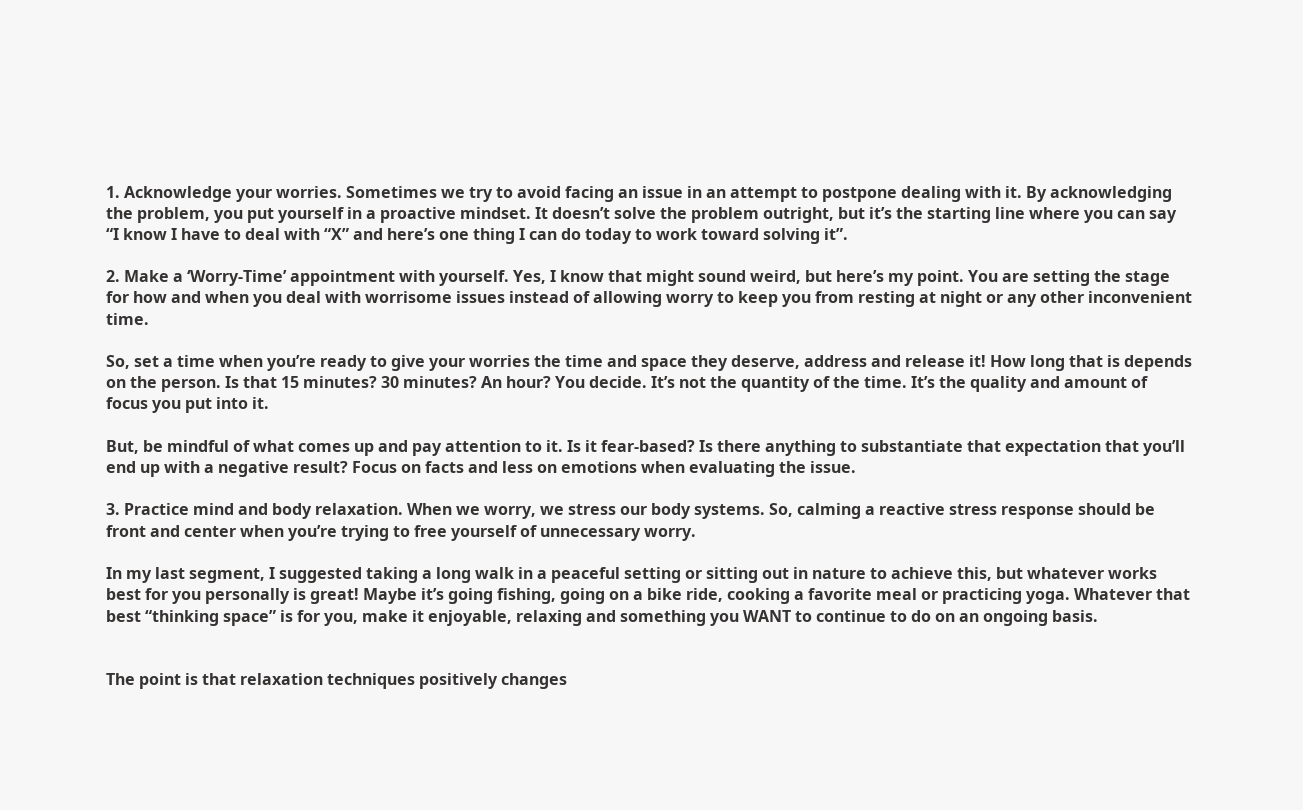1. Acknowledge your worries. Sometimes we try to avoid facing an issue in an attempt to postpone dealing with it. By acknowledging the problem, you put yourself in a proactive mindset. It doesn’t solve the problem outright, but it’s the starting line where you can say “I know I have to deal with “X” and here’s one thing I can do today to work toward solving it”.

2. Make a ‘Worry-Time’ appointment with yourself. Yes, I know that might sound weird, but here’s my point. You are setting the stage for how and when you deal with worrisome issues instead of allowing worry to keep you from resting at night or any other inconvenient time.

So, set a time when you’re ready to give your worries the time and space they deserve, address and release it! How long that is depends on the person. Is that 15 minutes? 30 minutes? An hour? You decide. It’s not the quantity of the time. It’s the quality and amount of focus you put into it.

But, be mindful of what comes up and pay attention to it. Is it fear-based? Is there anything to substantiate that expectation that you’ll end up with a negative result? Focus on facts and less on emotions when evaluating the issue.

3. Practice mind and body relaxation. When we worry, we stress our body systems. So, calming a reactive stress response should be front and center when you’re trying to free yourself of unnecessary worry.

In my last segment, I suggested taking a long walk in a peaceful setting or sitting out in nature to achieve this, but whatever works best for you personally is great! Maybe it’s going fishing, going on a bike ride, cooking a favorite meal or practicing yoga. Whatever that best “thinking space” is for you, make it enjoyable, relaxing and something you WANT to continue to do on an ongoing basis.


The point is that relaxation techniques positively changes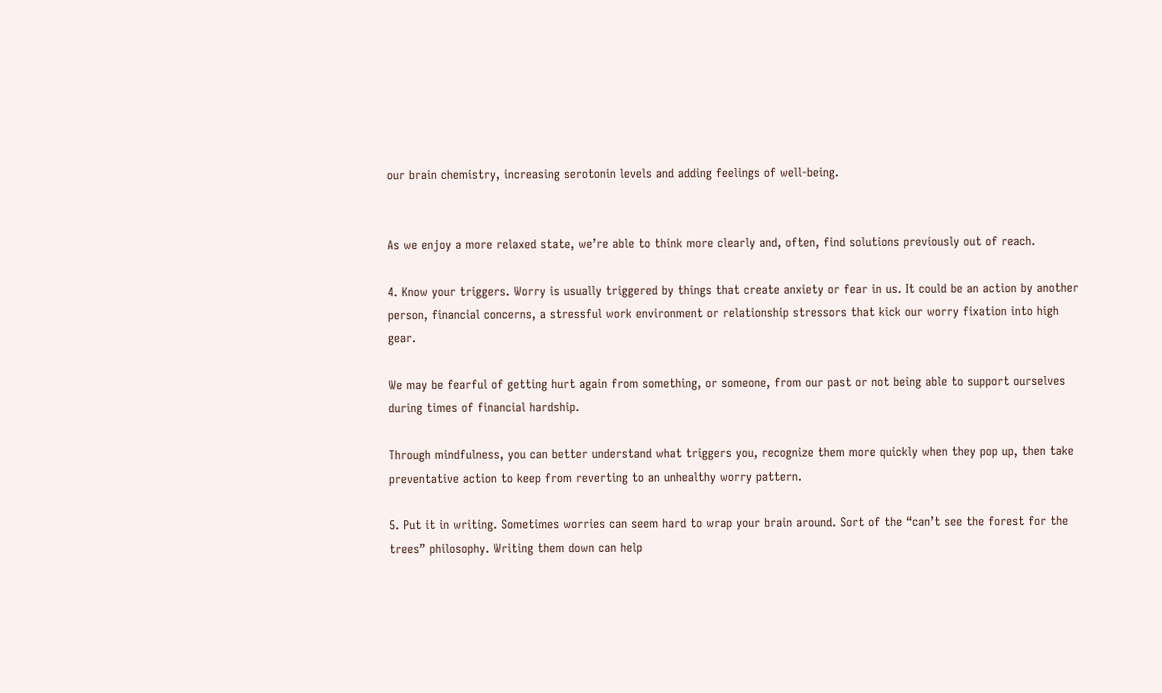our brain chemistry, increasing serotonin levels and adding feelings of well-being.


As we enjoy a more relaxed state, we’re able to think more clearly and, often, find solutions previously out of reach.

4. Know your triggers. Worry is usually triggered by things that create anxiety or fear in us. It could be an action by another person, financial concerns, a stressful work environment or relationship stressors that kick our worry fixation into high gear.

We may be fearful of getting hurt again from something, or someone, from our past or not being able to support ourselves during times of financial hardship.

Through mindfulness, you can better understand what triggers you, recognize them more quickly when they pop up, then take preventative action to keep from reverting to an unhealthy worry pattern.

5. Put it in writing. Sometimes worries can seem hard to wrap your brain around. Sort of the “can’t see the forest for the trees” philosophy. Writing them down can help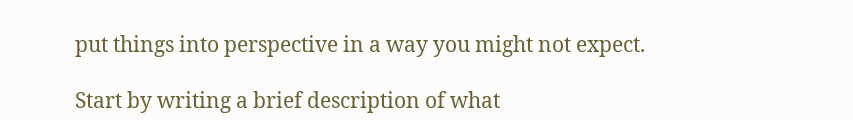put things into perspective in a way you might not expect.

Start by writing a brief description of what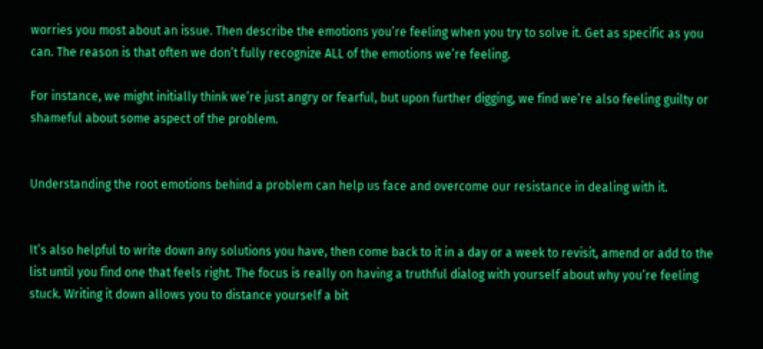worries you most about an issue. Then describe the emotions you’re feeling when you try to solve it. Get as specific as you can. The reason is that often we don’t fully recognize ALL of the emotions we’re feeling.

For instance, we might initially think we’re just angry or fearful, but upon further digging, we find we’re also feeling guilty or shameful about some aspect of the problem.


Understanding the root emotions behind a problem can help us face and overcome our resistance in dealing with it.


It’s also helpful to write down any solutions you have, then come back to it in a day or a week to revisit, amend or add to the list until you find one that feels right. The focus is really on having a truthful dialog with yourself about why you’re feeling stuck. Writing it down allows you to distance yourself a bit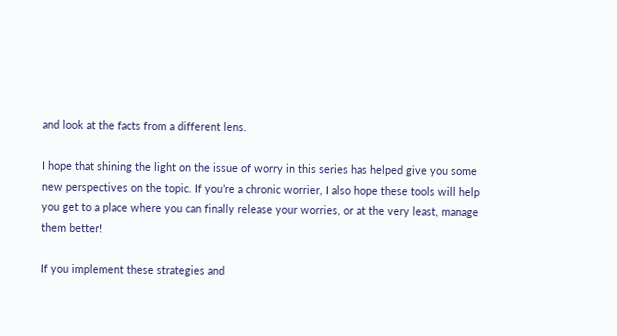and look at the facts from a different lens.

I hope that shining the light on the issue of worry in this series has helped give you some new perspectives on the topic. If you’re a chronic worrier, I also hope these tools will help you get to a place where you can finally release your worries, or at the very least, manage them better!

If you implement these strategies and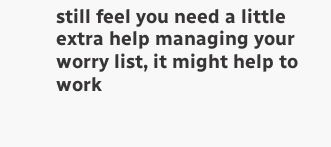still feel you need a little extra help managing your worry list, it might help to work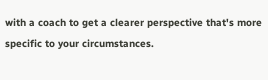with a coach to get a clearer perspective that's more specific to your circumstances.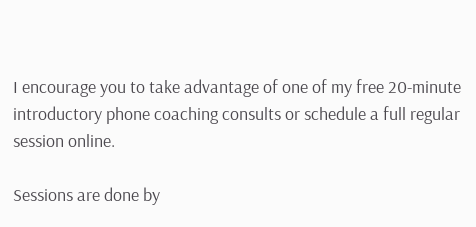I encourage you to take advantage of one of my free 20-minute introductory phone coaching consults or schedule a full regular session online.

Sessions are done by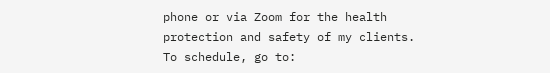phone or via Zoom for the health protection and safety of my clients. To schedule, go to: